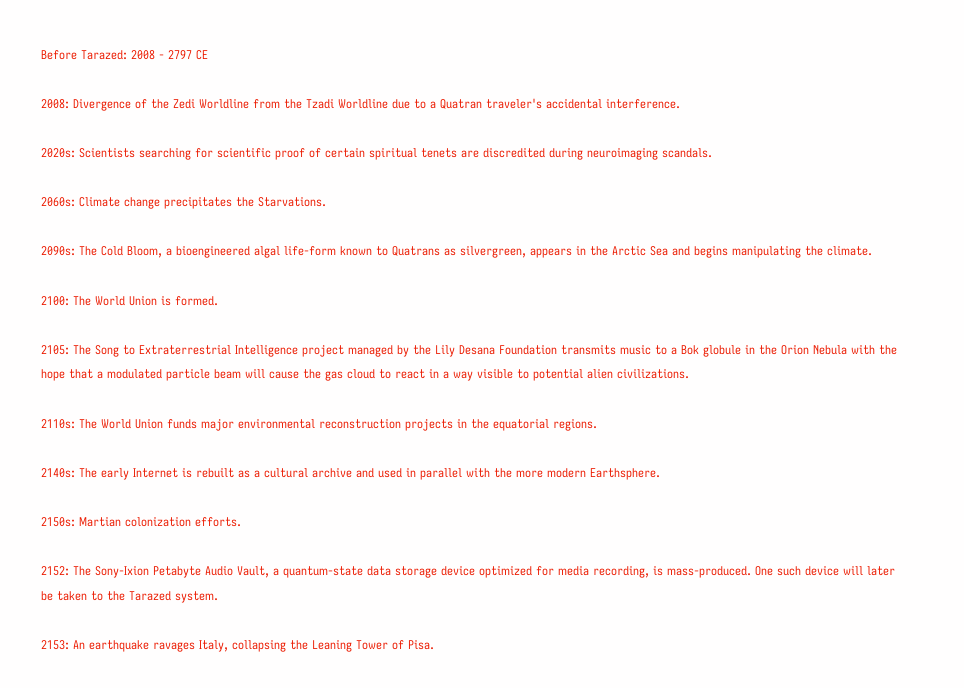Before Tarazed: 2008 - 2797 CE

2008: Divergence of the Zedi Worldline from the Tzadi Worldline due to a Quatran traveler's accidental interference.

2020s: Scientists searching for scientific proof of certain spiritual tenets are discredited during neuroimaging scandals.

2060s: Climate change precipitates the Starvations.

2090s: The Cold Bloom, a bioengineered algal life-form known to Quatrans as silvergreen, appears in the Arctic Sea and begins manipulating the climate.

2100: The World Union is formed.

2105: The Song to Extraterrestrial Intelligence project managed by the Lily Desana Foundation transmits music to a Bok globule in the Orion Nebula with the hope that a modulated particle beam will cause the gas cloud to react in a way visible to potential alien civilizations.

2110s: The World Union funds major environmental reconstruction projects in the equatorial regions.

2140s: The early Internet is rebuilt as a cultural archive and used in parallel with the more modern Earthsphere.

2150s: Martian colonization efforts.

2152: The Sony-Ixion Petabyte Audio Vault, a quantum-state data storage device optimized for media recording, is mass-produced. One such device will later be taken to the Tarazed system.

2153: An earthquake ravages Italy, collapsing the Leaning Tower of Pisa.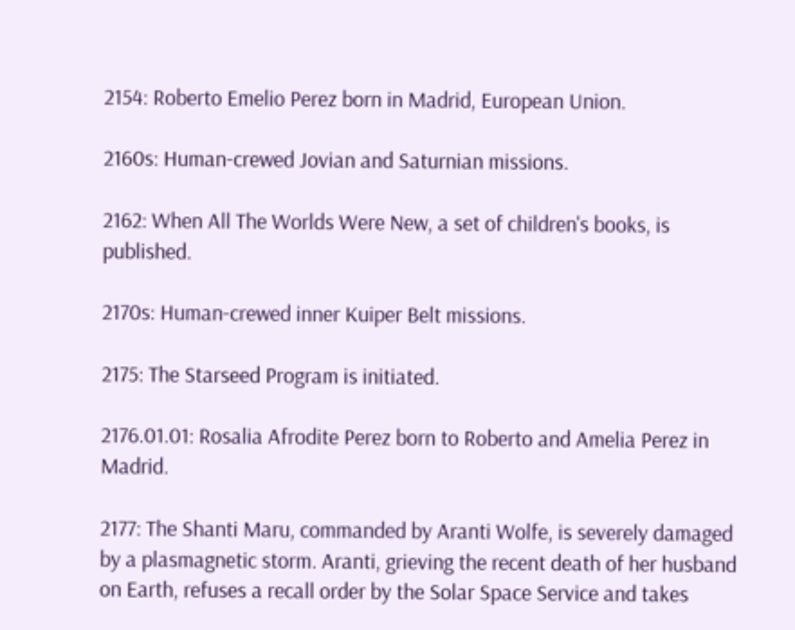2154: Roberto Emelio Perez born in Madrid, European Union.

2160s: Human-crewed Jovian and Saturnian missions.

2162: When All The Worlds Were New, a set of children's books, is published.

2170s: Human-crewed inner Kuiper Belt missions.

2175: The Starseed Program is initiated.

2176.01.01: Rosalia Afrodite Perez born to Roberto and Amelia Perez in Madrid.

2177: The Shanti Maru, commanded by Aranti Wolfe, is severely damaged by a plasmagnetic storm. Aranti, grieving the recent death of her husband on Earth, refuses a recall order by the Solar Space Service and takes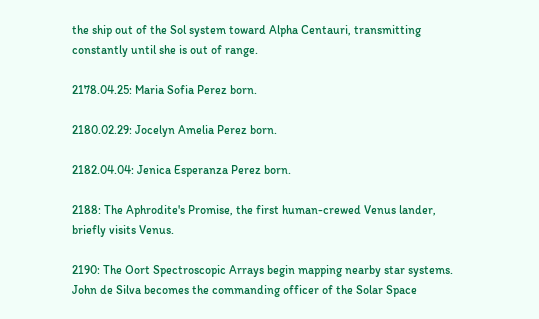the ship out of the Sol system toward Alpha Centauri, transmitting constantly until she is out of range.

2178.04.25: Maria Sofia Perez born.

2180.02.29: Jocelyn Amelia Perez born.

2182.04.04: Jenica Esperanza Perez born.

2188: The Aphrodite's Promise, the first human-crewed Venus lander, briefly visits Venus.

2190: The Oort Spectroscopic Arrays begin mapping nearby star systems. John de Silva becomes the commanding officer of the Solar Space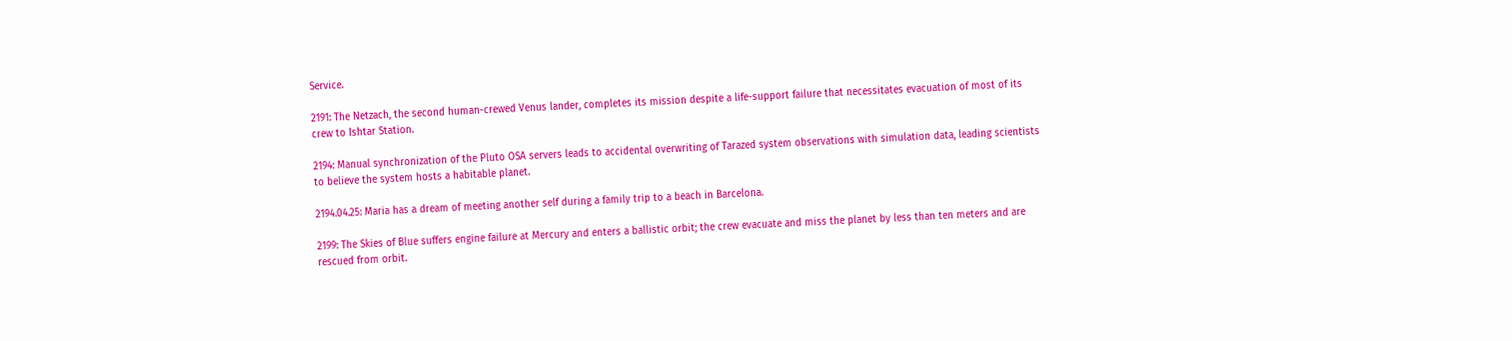Service.

2191: The Netzach, the second human-crewed Venus lander, completes its mission despite a life-support failure that necessitates evacuation of most of its crew to Ishtar Station.

2194: Manual synchronization of the Pluto OSA servers leads to accidental overwriting of Tarazed system observations with simulation data, leading scientists to believe the system hosts a habitable planet.

2194.04.25: Maria has a dream of meeting another self during a family trip to a beach in Barcelona.

2199: The Skies of Blue suffers engine failure at Mercury and enters a ballistic orbit; the crew evacuate and miss the planet by less than ten meters and are rescued from orbit.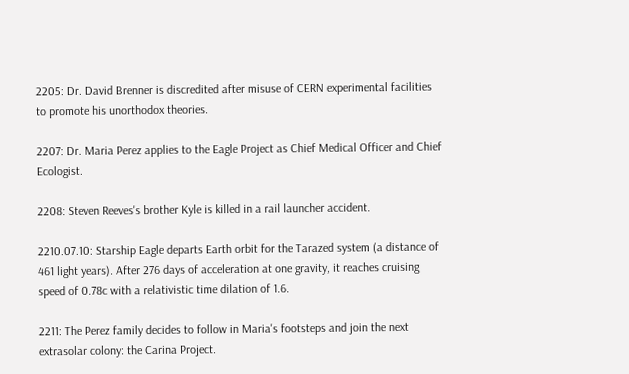2205: Dr. David Brenner is discredited after misuse of CERN experimental facilities to promote his unorthodox theories.

2207: Dr. Maria Perez applies to the Eagle Project as Chief Medical Officer and Chief Ecologist.

2208: Steven Reeves's brother Kyle is killed in a rail launcher accident.

2210.07.10: Starship Eagle departs Earth orbit for the Tarazed system (a distance of 461 light years). After 276 days of acceleration at one gravity, it reaches cruising speed of 0.78c with a relativistic time dilation of 1.6.

2211: The Perez family decides to follow in Maria's footsteps and join the next extrasolar colony: the Carina Project.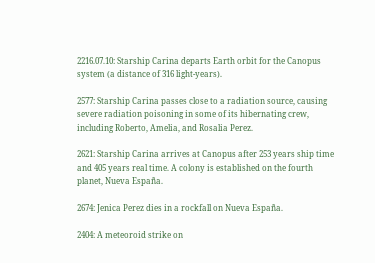2216.07.10: Starship Carina departs Earth orbit for the Canopus system (a distance of 316 light-years).

2577: Starship Carina passes close to a radiation source, causing severe radiation poisoning in some of its hibernating crew, including Roberto, Amelia, and Rosalia Perez.

2621: Starship Carina arrives at Canopus after 253 years ship time and 405 years real time. A colony is established on the fourth planet, Nueva España.

2674: Jenica Perez dies in a rockfall on Nueva España.

2404: A meteoroid strike on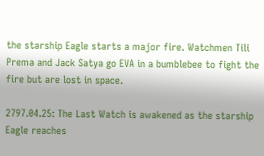the starship Eagle starts a major fire. Watchmen Tili Prema and Jack Satya go EVA in a bumblebee to fight the fire but are lost in space.

2797.04.25: The Last Watch is awakened as the starship Eagle reaches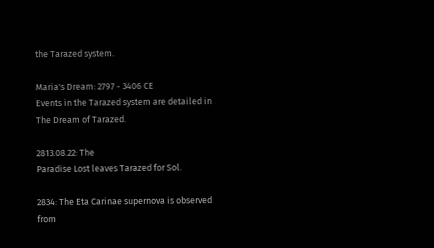the Tarazed system.

Maria's Dream: 2797 - 3406 CE
Events in the Tarazed system are detailed in The Dream of Tarazed.

2813.08.22: The
Paradise Lost leaves Tarazed for Sol.

2834: The Eta Carinae supernova is observed from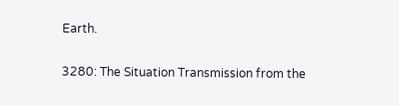Earth.

3280: The Situation Transmission from the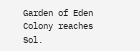Garden of Eden Colony reaches Sol.